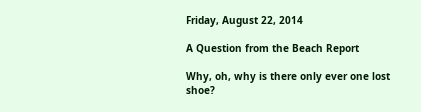Friday, August 22, 2014

A Question from the Beach Report

Why, oh, why is there only ever one lost shoe?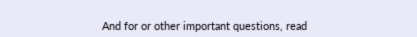And for or other important questions, read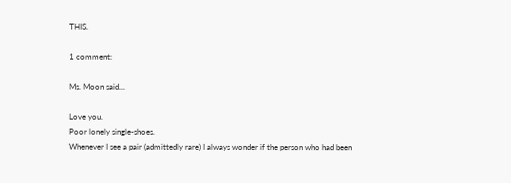THIS.

1 comment:

Ms. Moon said...

Love you.
Poor lonely single-shoes.
Whenever I see a pair (admittedly rare) I always wonder if the person who had been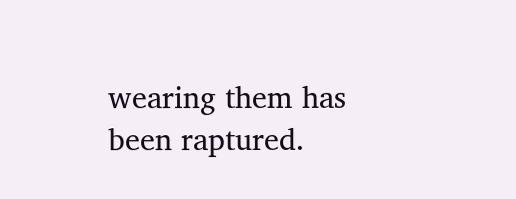wearing them has been raptured.